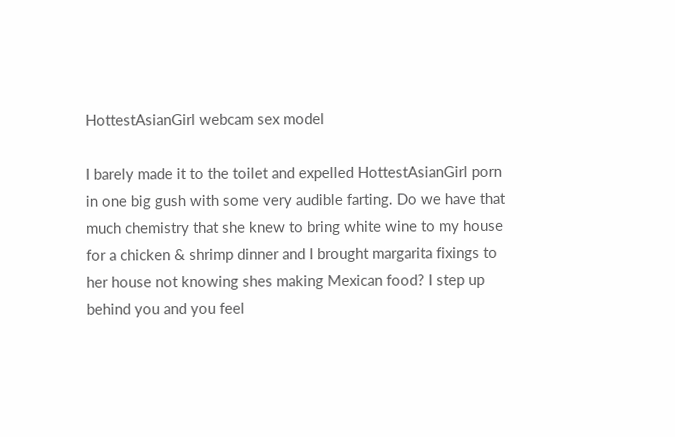HottestAsianGirl webcam sex model

I barely made it to the toilet and expelled HottestAsianGirl porn in one big gush with some very audible farting. Do we have that much chemistry that she knew to bring white wine to my house for a chicken & shrimp dinner and I brought margarita fixings to her house not knowing shes making Mexican food? I step up behind you and you feel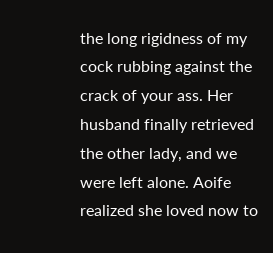the long rigidness of my cock rubbing against the crack of your ass. Her husband finally retrieved the other lady, and we were left alone. Aoife realized she loved now to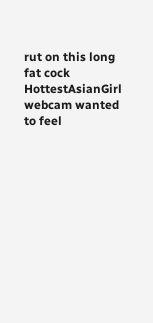rut on this long fat cock HottestAsianGirl webcam wanted to feel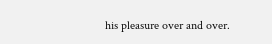his pleasure over and over.